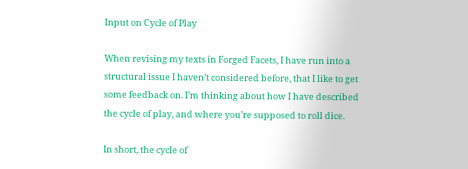Input on Cycle of Play

When revising my texts in Forged Facets, I have run into a structural issue I haven’t considered before, that I like to get some feedback on. I’m thinking about how I have described the cycle of play, and where you’re supposed to roll dice.

In short, the cycle of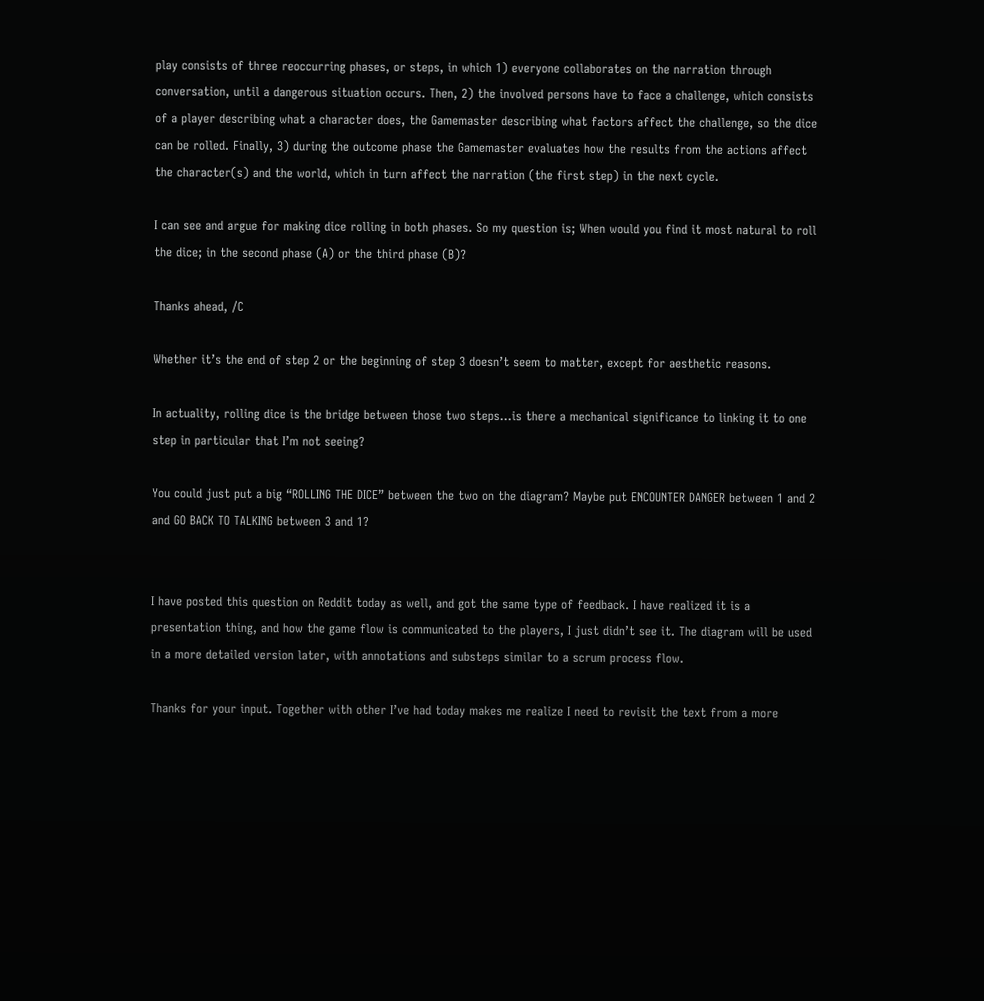play consists of three reoccurring phases, or steps, in which 1) everyone collaborates on the narration through conversation, until a dangerous situation occurs. Then, 2) the involved persons have to face a challenge, which consists of a player describing what a character does, the Gamemaster describing what factors affect the challenge, so the dice can be rolled. Finally, 3) during the outcome phase the Gamemaster evaluates how the results from the actions affect the character(s) and the world, which in turn affect the narration (the first step) in the next cycle.

I can see and argue for making dice rolling in both phases. So my question is; When would you find it most natural to roll the dice; in the second phase (A) or the third phase (B)?

Thanks ahead, /C

Whether it’s the end of step 2 or the beginning of step 3 doesn’t seem to matter, except for aesthetic reasons.

In actuality, rolling dice is the bridge between those two steps…is there a mechanical significance to linking it to one step in particular that I’m not seeing?

You could just put a big “ROLLING THE DICE” between the two on the diagram? Maybe put ENCOUNTER DANGER between 1 and 2 and GO BACK TO TALKING between 3 and 1?


I have posted this question on Reddit today as well, and got the same type of feedback. I have realized it is a presentation thing, and how the game flow is communicated to the players, I just didn’t see it. The diagram will be used in a more detailed version later, with annotations and substeps similar to a scrum process flow.

Thanks for your input. Together with other I’ve had today makes me realize I need to revisit the text from a more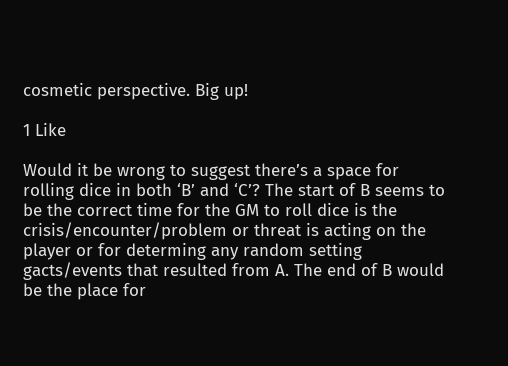cosmetic perspective. Big up!

1 Like

Would it be wrong to suggest there’s a space for rolling dice in both ‘B’ and ‘C’? The start of B seems to be the correct time for the GM to roll dice is the crisis/encounter/problem or threat is acting on the player or for determing any random setting gacts/events that resulted from A. The end of B would be the place for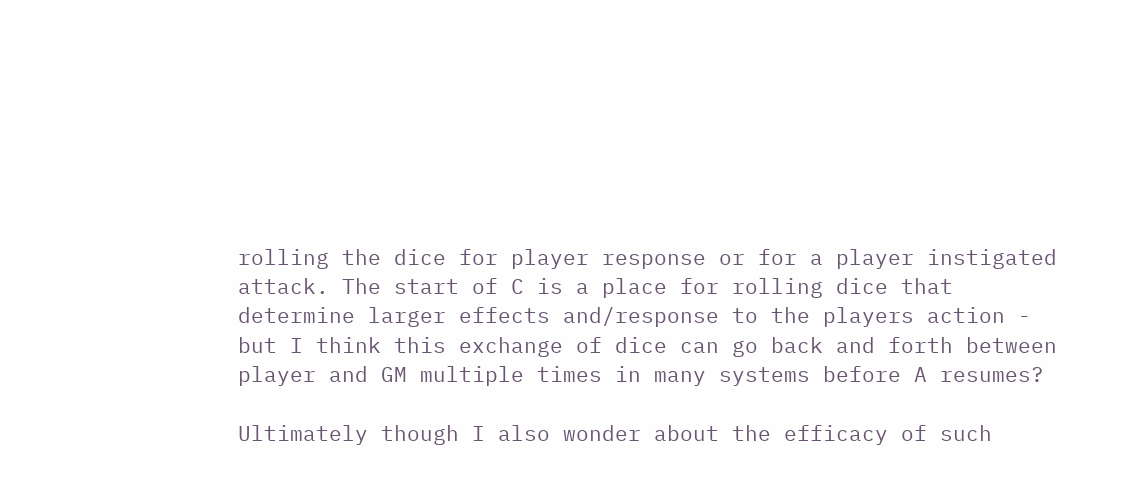rolling the dice for player response or for a player instigated attack. The start of C is a place for rolling dice that determine larger effects and/response to the players action - but I think this exchange of dice can go back and forth between player and GM multiple times in many systems before A resumes?

Ultimately though I also wonder about the efficacy of such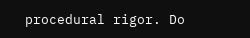procedural rigor. Do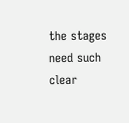the stages need such clear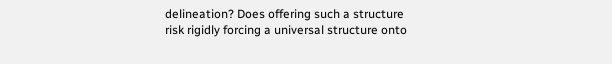delineation? Does offering such a structure risk rigidly forcing a universal structure onto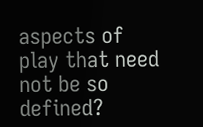aspects of play that need not be so defined?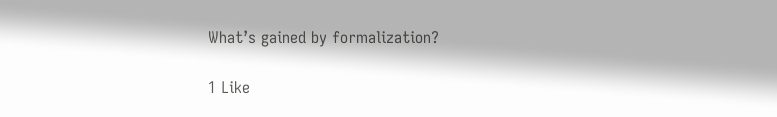What’s gained by formalization?

1 Like